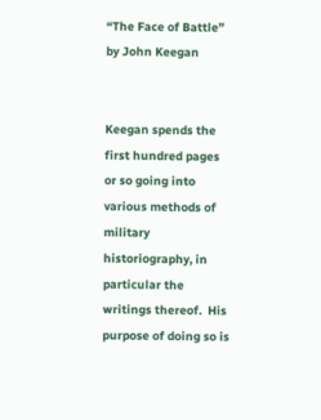“The Face of Battle” by John Keegan


Keegan spends the first hundred pages or so going into various methods of military historiography, in particular the writings thereof.  His purpose of doing so is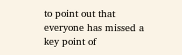to point out that everyone has missed a key point of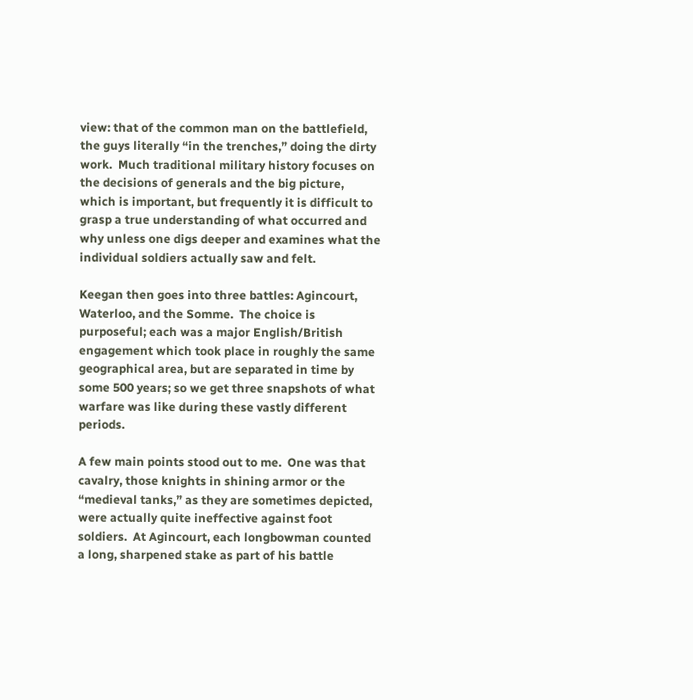view: that of the common man on the battlefield, the guys literally “in the trenches,” doing the dirty work.  Much traditional military history focuses on the decisions of generals and the big picture, which is important, but frequently it is difficult to grasp a true understanding of what occurred and why unless one digs deeper and examines what the individual soldiers actually saw and felt.

Keegan then goes into three battles: Agincourt, Waterloo, and the Somme.  The choice is purposeful; each was a major English/British engagement which took place in roughly the same geographical area, but are separated in time by some 500 years; so we get three snapshots of what warfare was like during these vastly different periods.

A few main points stood out to me.  One was that cavalry, those knights in shining armor or the “medieval tanks,” as they are sometimes depicted, were actually quite ineffective against foot soldiers.  At Agincourt, each longbowman counted a long, sharpened stake as part of his battle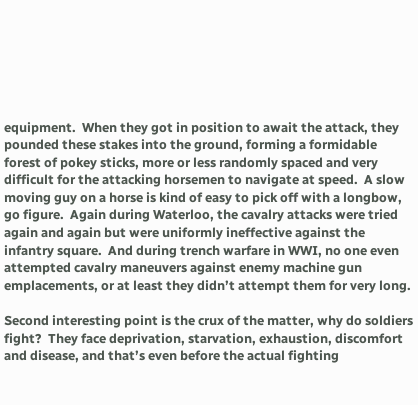equipment.  When they got in position to await the attack, they pounded these stakes into the ground, forming a formidable forest of pokey sticks, more or less randomly spaced and very difficult for the attacking horsemen to navigate at speed.  A slow moving guy on a horse is kind of easy to pick off with a longbow, go figure.  Again during Waterloo, the cavalry attacks were tried again and again but were uniformly ineffective against the infantry square.  And during trench warfare in WWI, no one even attempted cavalry maneuvers against enemy machine gun emplacements, or at least they didn’t attempt them for very long.

Second interesting point is the crux of the matter, why do soldiers fight?  They face deprivation, starvation, exhaustion, discomfort and disease, and that’s even before the actual fighting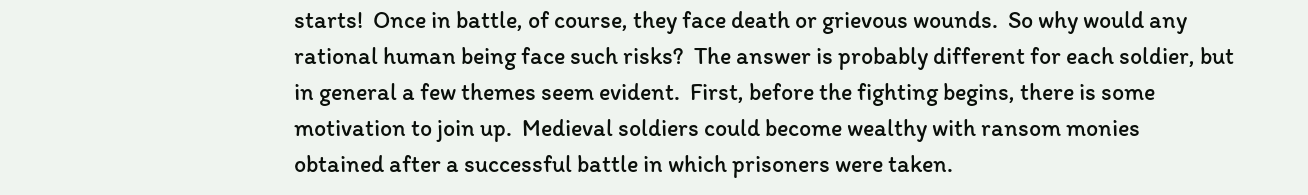starts!  Once in battle, of course, they face death or grievous wounds.  So why would any rational human being face such risks?  The answer is probably different for each soldier, but in general a few themes seem evident.  First, before the fighting begins, there is some motivation to join up.  Medieval soldiers could become wealthy with ransom monies obtained after a successful battle in which prisoners were taken.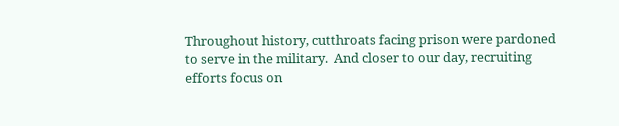Throughout history, cutthroats facing prison were pardoned to serve in the military.  And closer to our day, recruiting efforts focus on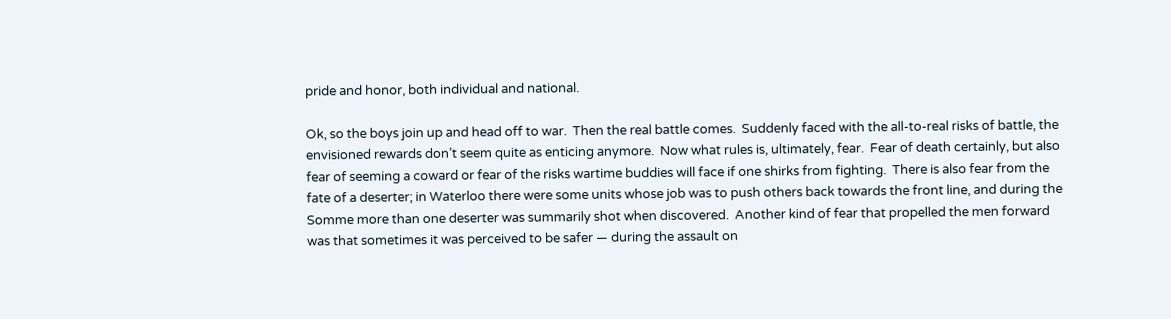pride and honor, both individual and national.

Ok, so the boys join up and head off to war.  Then the real battle comes.  Suddenly faced with the all-to-real risks of battle, the envisioned rewards don’t seem quite as enticing anymore.  Now what rules is, ultimately, fear.  Fear of death certainly, but also fear of seeming a coward or fear of the risks wartime buddies will face if one shirks from fighting.  There is also fear from the fate of a deserter; in Waterloo there were some units whose job was to push others back towards the front line, and during the Somme more than one deserter was summarily shot when discovered.  Another kind of fear that propelled the men forward was that sometimes it was perceived to be safer — during the assault on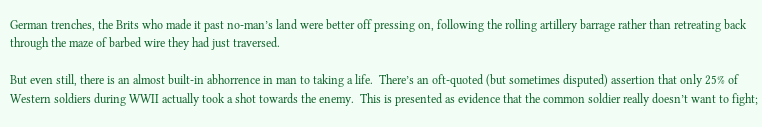German trenches, the Brits who made it past no-man’s land were better off pressing on, following the rolling artillery barrage rather than retreating back through the maze of barbed wire they had just traversed.

But even still, there is an almost built-in abhorrence in man to taking a life.  There’s an oft-quoted (but sometimes disputed) assertion that only 25% of Western soldiers during WWII actually took a shot towards the enemy.  This is presented as evidence that the common soldier really doesn’t want to fight;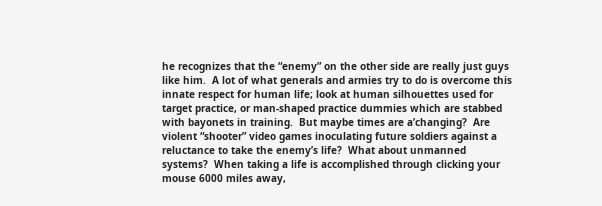he recognizes that the “enemy” on the other side are really just guys like him.  A lot of what generals and armies try to do is overcome this innate respect for human life; look at human silhouettes used for target practice, or man-shaped practice dummies which are stabbed with bayonets in training.  But maybe times are a’changing?  Are violent “shooter” video games inoculating future soldiers against a reluctance to take the enemy’s life?  What about unmanned systems?  When taking a life is accomplished through clicking your mouse 6000 miles away,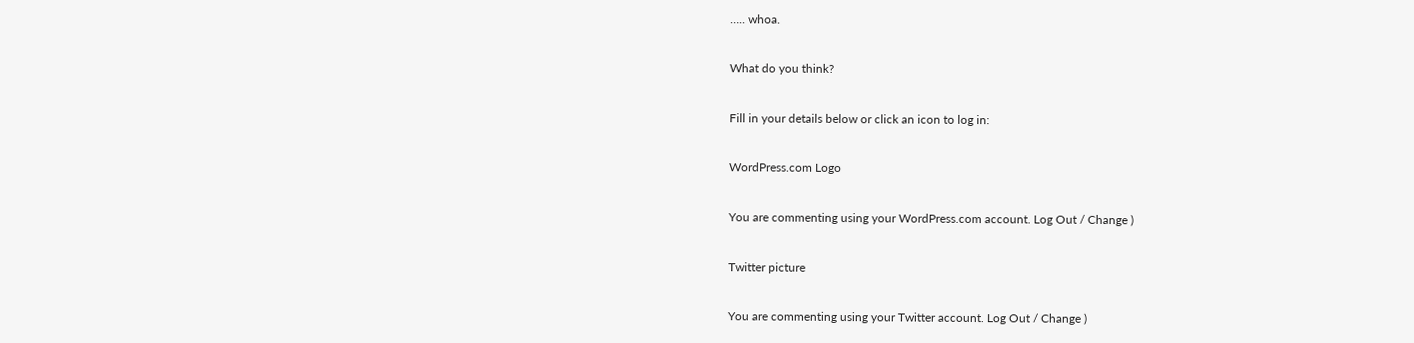….. whoa.

What do you think?

Fill in your details below or click an icon to log in:

WordPress.com Logo

You are commenting using your WordPress.com account. Log Out / Change )

Twitter picture

You are commenting using your Twitter account. Log Out / Change )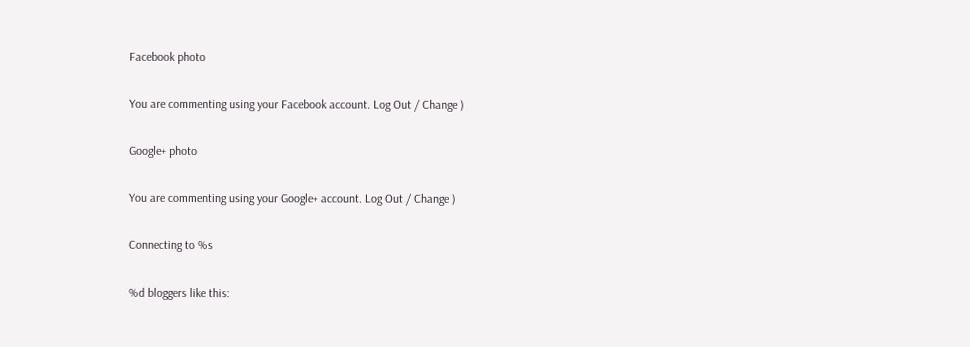Facebook photo

You are commenting using your Facebook account. Log Out / Change )

Google+ photo

You are commenting using your Google+ account. Log Out / Change )

Connecting to %s

%d bloggers like this: